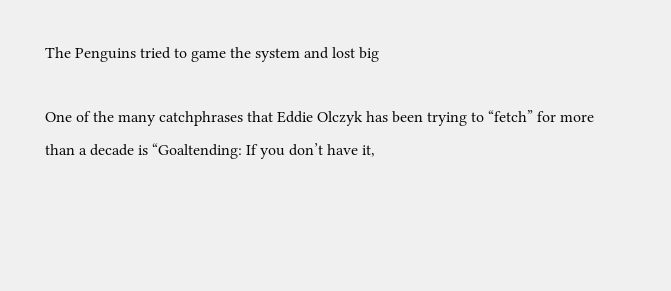The Penguins tried to game the system and lost big

One of the many catchphrases that Eddie Olczyk has been trying to “fetch” for more than a decade is “Goaltending: If you don’t have it,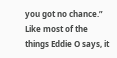you got no chance.” Like most of the things Eddie O says, it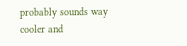probably sounds way cooler and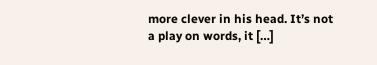more clever in his head. It’s not a play on words, it […]